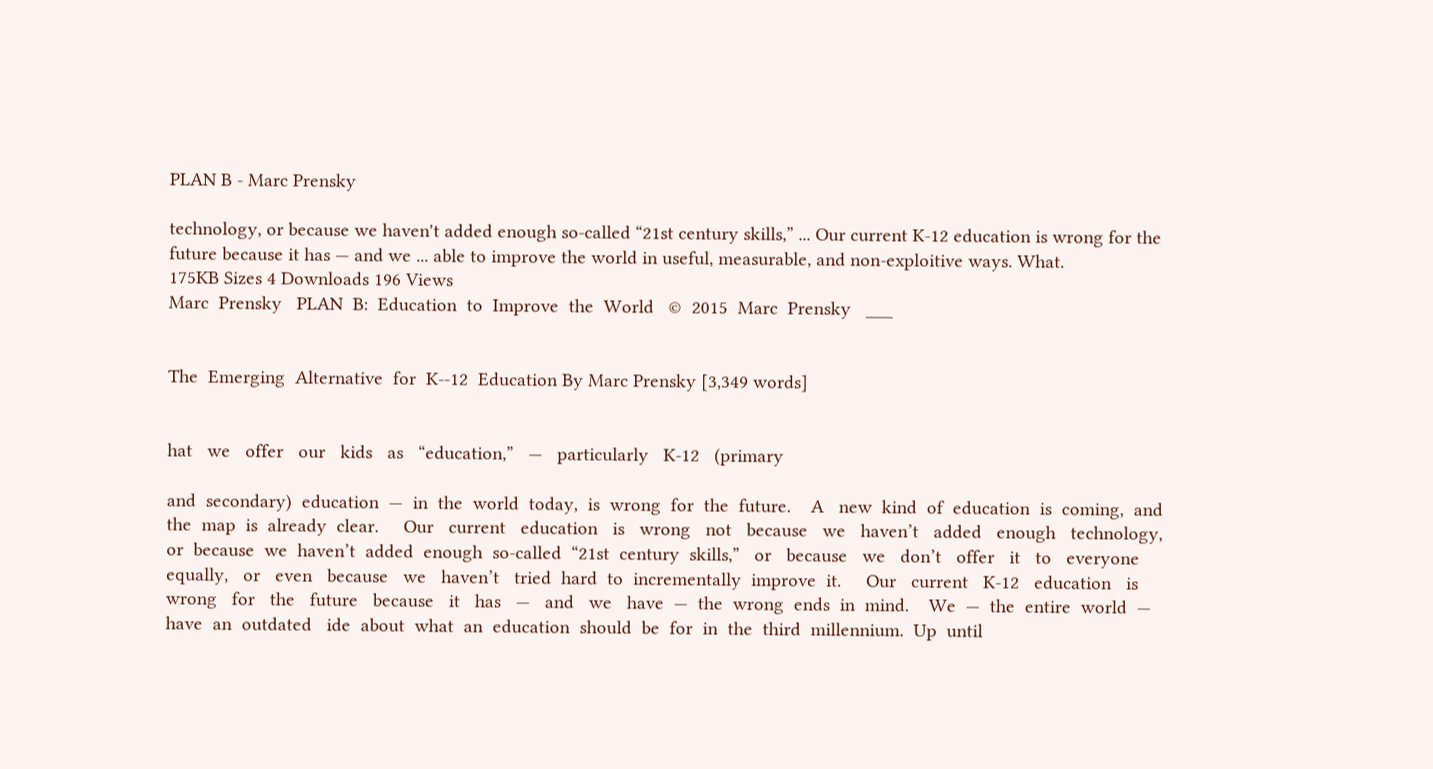PLAN B - Marc Prensky

technology, or because we haven't added enough so-called “21st century skills,” ... Our current K-12 education is wrong for the future because it has — and we ... able to improve the world in useful, measurable, and non-exploitive ways. What.
175KB Sizes 4 Downloads 196 Views
Marc  Prensky   PLAN  B:  Education  to  Improve  the  World   ©  2015  Marc  Prensky   ___


The  Emerging  Alternative  for  K-‐12  Education By Marc Prensky [3,349 words]


hat   we   offer   our   kids   as   “education,”   —   particularly   K-12   (primary

and  secondary)  education  —  in  the  world  today,  is  wrong  for  the  future.    A   new  kind  of  education  is  coming,  and  the  map  is  already  clear.     Our   current   education   is   wrong   not   because   we   haven’t   added   enough   technology,  or  because  we  haven’t  added  enough  so-called  “21st  century  skills,”   or   because   we   don’t   offer   it   to   everyone   equally,   or   even   because   we   haven’t   tried  hard  to  incrementally  improve  it.     Our   current   K-12   education   is   wrong   for   the   future   because   it   has   —   and   we   have  —  the  wrong  ends  in  mind.    We  —  the  entire  world  —  have  an  outdated   ide  about  what  an  education  should  be  for  in  the  third  millennium.  Up  until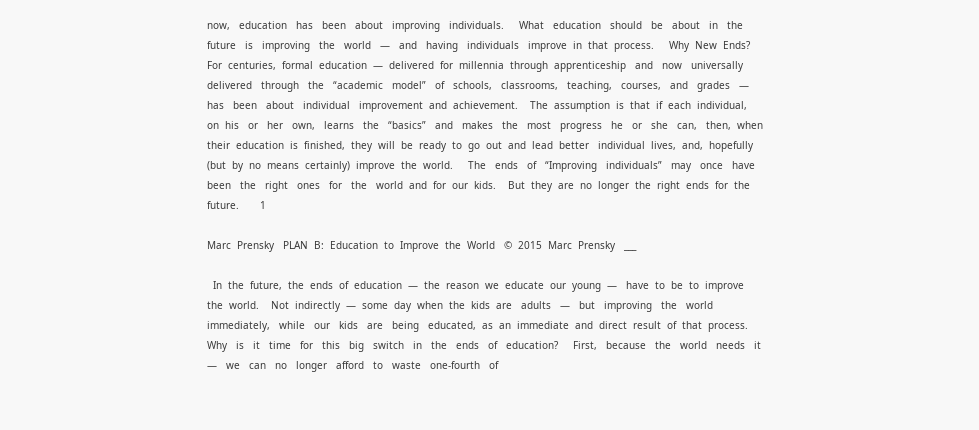now,   education   has   been   about   improving   individuals.     What   education   should   be   about   in   the   future   is   improving   the   world   —   and   having   individuals   improve  in  that  process.     Why  New  Ends?     For  centuries,  formal  education  —  delivered  for  millennia  through  apprenticeship   and   now   universally   delivered   through   the   “academic   model”   of   schools,   classrooms,   teaching,   courses,   and   grades   —   has   been   about   individual   improvement  and  achievement.    The  assumption  is  that  if  each  individual,  on  his   or   her   own,   learns   the   “basics”   and   makes   the   most   progress   he   or   she   can,   then,  when  their  education  is  finished,  they  will  be  ready  to  go  out  and  lead  better   individual  lives,  and,  hopefully  (but  by  no  means  certainly)  improve  the  world.     The   ends   of   “Improving   individuals”   may   once   have   been   the   right   ones   for   the   world  and  for  our  kids.    But  they  are  no  longer  the  right  ends  for  the  future.       1

Marc  Prensky   PLAN  B:  Education  to  Improve  the  World   ©  2015  Marc  Prensky   ___

  In  the  future,  the  ends  of  education  —  the  reason  we  educate  our  young  —   have  to  be  to  improve  the  world.    Not  indirectly  —  some  day  when  the  kids  are   adults   —   but   improving   the   world   immediately,   while   our   kids   are   being   educated,  as  an  immediate  and  direct  result  of  that  process.     Why   is   it   time   for   this   big   switch   in   the   ends   of   education?     First,   because   the   world   needs   it   —   we   can   no   longer   afford   to   waste   one-fourth   of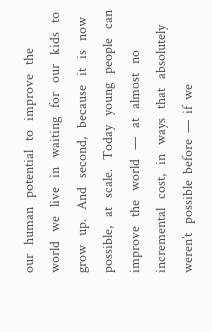our   human   potential   to   improve   the   world   we   live   in   waiting   for   our   kids   to   grow   up.   And   second,   because   it   is   now   possible,   at   scale.   Today   young   people   can   improve   the   world   —   at   almost   no   incremental   cost,   in   ways   that   absolutely   weren’t   possible  before  —  if  we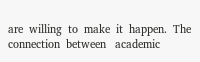are  willing  to  make  it  happen.  The  connection  between   academic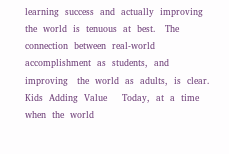learning  success  and  actually  improving  the  world  is  tenuous  at  best.   The  connection  between  real-world  accomplishment  as  students,  and  improving   the  world  as  adults,  is  clear.     Kids  Adding  Value     Today,  at  a  time  when  the  world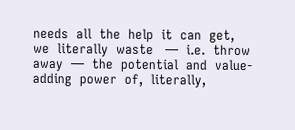needs  all  the  help  it  can  get,  we  literally  waste   —  i.e.  throw  away  —  the  potential  and  value-adding  power  of,  literally,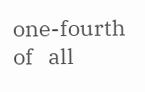one-fourth   of   all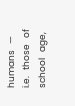humans   —   i.e.   those   of   school   age,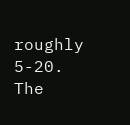roughly   5-20.     The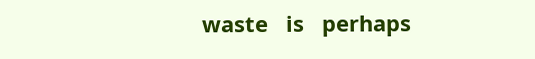waste   is   perhaps